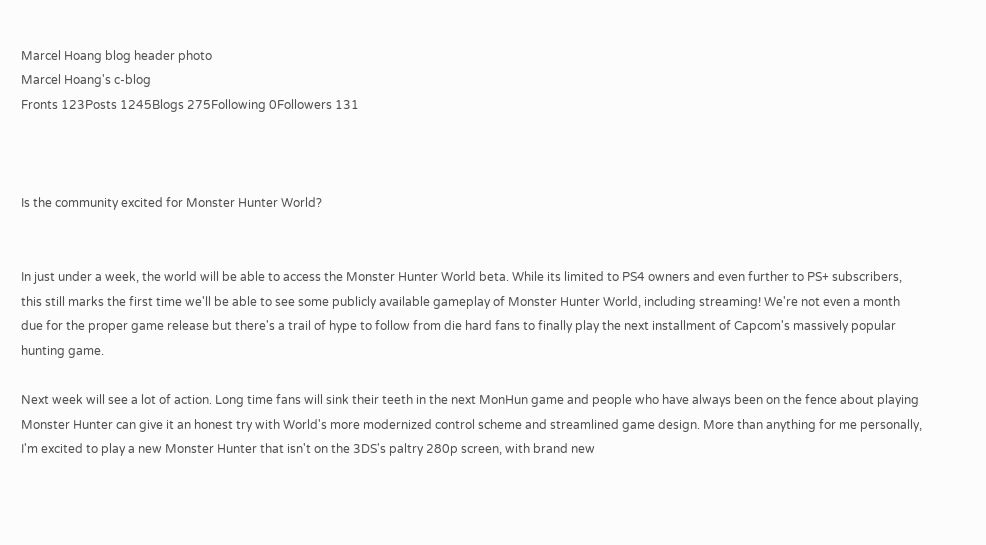Marcel Hoang blog header photo
Marcel Hoang's c-blog
Fronts 123Posts 1245Blogs 275Following 0Followers 131



Is the community excited for Monster Hunter World?


In just under a week, the world will be able to access the Monster Hunter World beta. While its limited to PS4 owners and even further to PS+ subscribers, this still marks the first time we'll be able to see some publicly available gameplay of Monster Hunter World, including streaming! We're not even a month due for the proper game release but there's a trail of hype to follow from die hard fans to finally play the next installment of Capcom's massively popular hunting game.

Next week will see a lot of action. Long time fans will sink their teeth in the next MonHun game and people who have always been on the fence about playing Monster Hunter can give it an honest try with World's more modernized control scheme and streamlined game design. More than anything for me personally, I'm excited to play a new Monster Hunter that isn't on the 3DS's paltry 280p screen, with brand new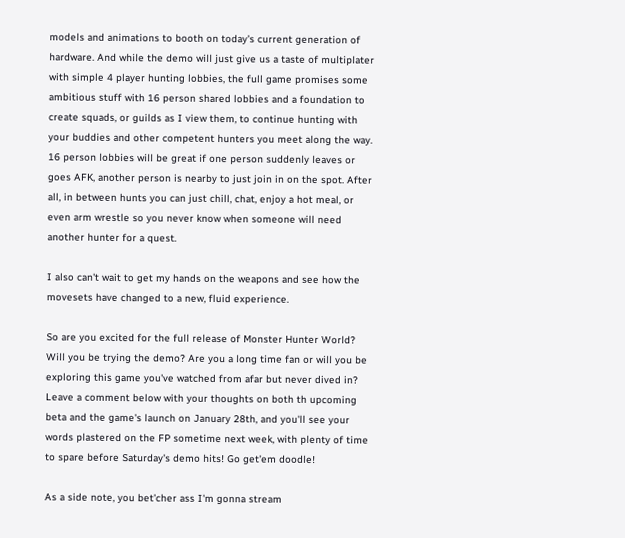models and animations to booth on today's current generation of hardware. And while the demo will just give us a taste of multiplater with simple 4 player hunting lobbies, the full game promises some ambitious stuff with 16 person shared lobbies and a foundation to create squads, or guilds as I view them, to continue hunting with your buddies and other competent hunters you meet along the way. 16 person lobbies will be great if one person suddenly leaves or goes AFK, another person is nearby to just join in on the spot. After all, in between hunts you can just chill, chat, enjoy a hot meal, or even arm wrestle so you never know when someone will need another hunter for a quest.

I also can't wait to get my hands on the weapons and see how the movesets have changed to a new, fluid experience.

So are you excited for the full release of Monster Hunter World? Will you be trying the demo? Are you a long time fan or will you be exploring this game you've watched from afar but never dived in? Leave a comment below with your thoughts on both th upcoming beta and the game's launch on January 28th, and you'll see your words plastered on the FP sometime next week, with plenty of time to spare before Saturday's demo hits! Go get'em doodle!

As a side note, you bet'cher ass I'm gonna stream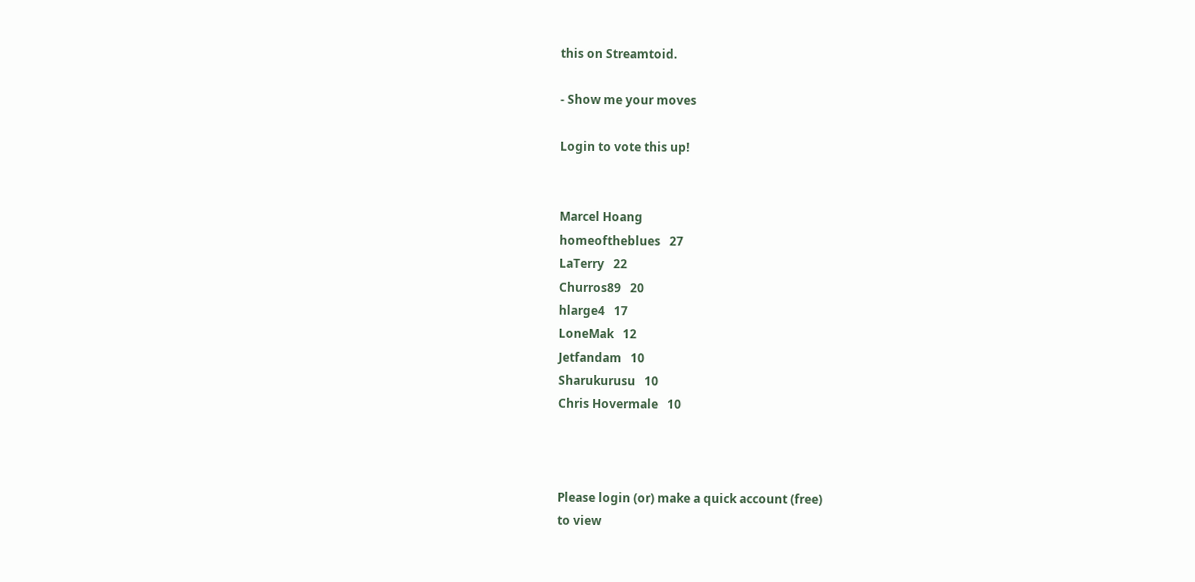this on Streamtoid.

- Show me your moves

Login to vote this up!


Marcel Hoang
homeoftheblues   27
LaTerry   22
Churros89   20
hlarge4   17
LoneMak   12
Jetfandam   10
Sharukurusu   10
Chris Hovermale   10



Please login (or) make a quick account (free)
to view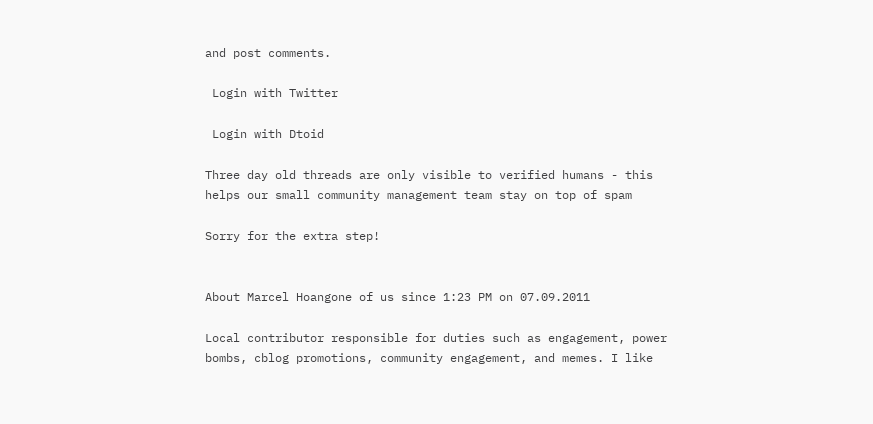and post comments.

 Login with Twitter

 Login with Dtoid

Three day old threads are only visible to verified humans - this helps our small community management team stay on top of spam

Sorry for the extra step!


About Marcel Hoangone of us since 1:23 PM on 07.09.2011

Local contributor responsible for duties such as engagement, power bombs, cblog promotions, community engagement, and memes. I like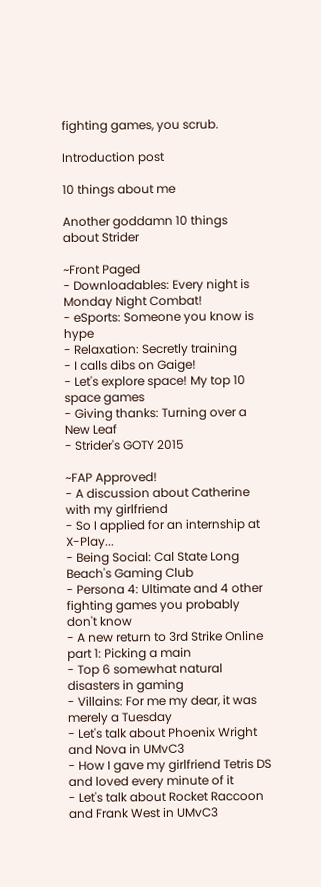fighting games, you scrub.

Introduction post

10 things about me

Another goddamn 10 things about Strider

~Front Paged
- Downloadables: Every night is Monday Night Combat!
- eSports: Someone you know is hype
- Relaxation: Secretly training
- I calls dibs on Gaige!
- Let's explore space! My top 10 space games
- Giving thanks: Turning over a New Leaf
- Strider's GOTY 2015

~FAP Approved!
- A discussion about Catherine with my girlfriend
- So I applied for an internship at X-Play...
- Being Social: Cal State Long Beach's Gaming Club
- Persona 4: Ultimate and 4 other fighting games you probably don't know
- A new return to 3rd Strike Online part 1: Picking a main
- Top 6 somewhat natural disasters in gaming
- Villains: For me my dear, it was merely a Tuesday
- Let's talk about Phoenix Wright and Nova in UMvC3
- How I gave my girlfriend Tetris DS and loved every minute of it
- Let's talk about Rocket Raccoon and Frank West in UMvC3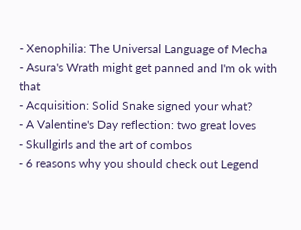- Xenophilia: The Universal Language of Mecha
- Asura's Wrath might get panned and I'm ok with that
- Acquisition: Solid Snake signed your what?
- A Valentine's Day reflection: two great loves
- Skullgirls and the art of combos
- 6 reasons why you should check out Legend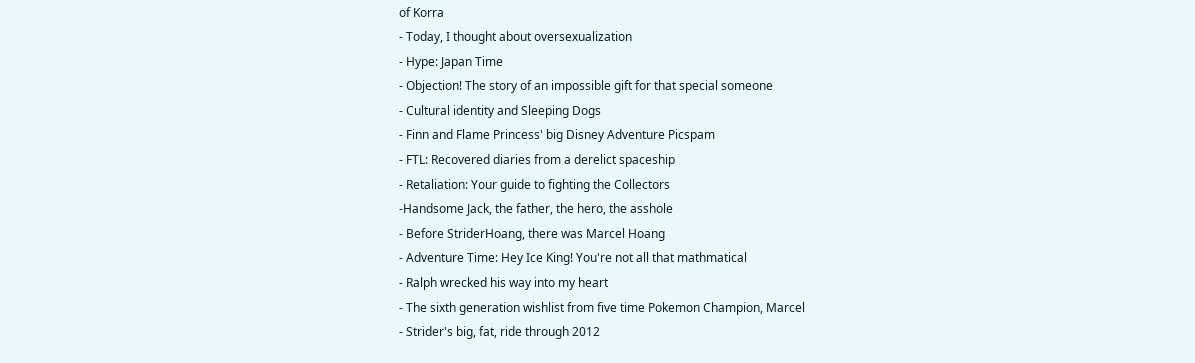of Korra
- Today, I thought about oversexualization
- Hype: Japan Time
- Objection! The story of an impossible gift for that special someone
- Cultural identity and Sleeping Dogs
- Finn and Flame Princess' big Disney Adventure Picspam
- FTL: Recovered diaries from a derelict spaceship
- Retaliation: Your guide to fighting the Collectors
-Handsome Jack, the father, the hero, the asshole
- Before StriderHoang, there was Marcel Hoang
- Adventure Time: Hey Ice King! You're not all that mathmatical
- Ralph wrecked his way into my heart
- The sixth generation wishlist from five time Pokemon Champion, Marcel
- Strider's big, fat, ride through 2012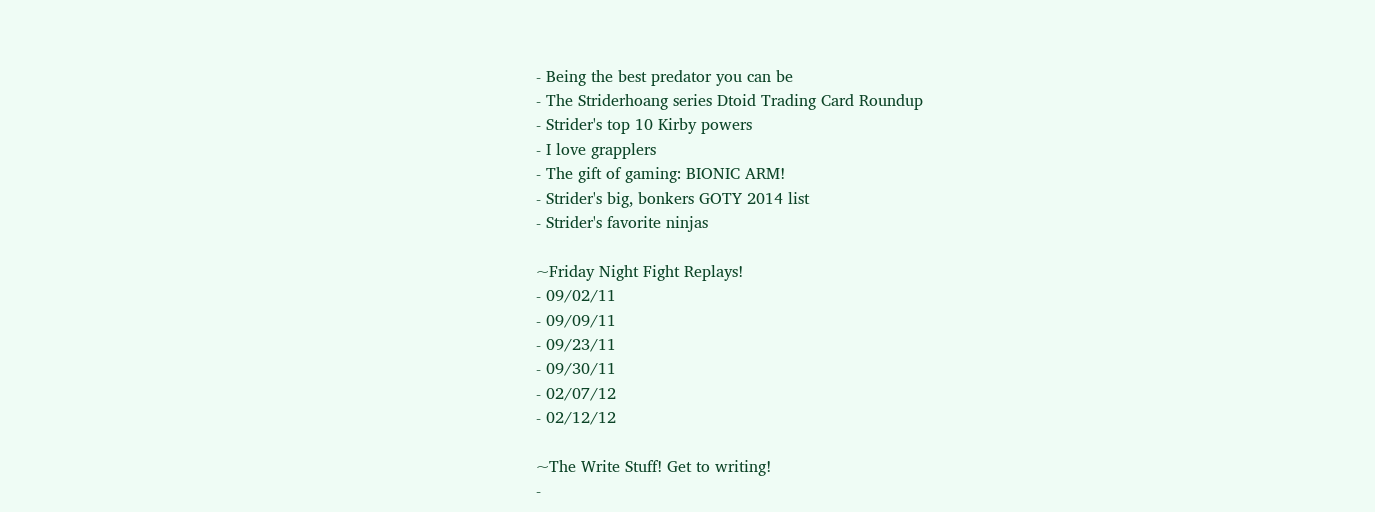- Being the best predator you can be
- The Striderhoang series Dtoid Trading Card Roundup
- Strider's top 10 Kirby powers
- I love grapplers
- The gift of gaming: BIONIC ARM!
- Strider's big, bonkers GOTY 2014 list
- Strider's favorite ninjas

~Friday Night Fight Replays!
- 09/02/11
- 09/09/11
- 09/23/11
- 09/30/11
- 02/07/12
- 02/12/12

~The Write Stuff! Get to writing!
-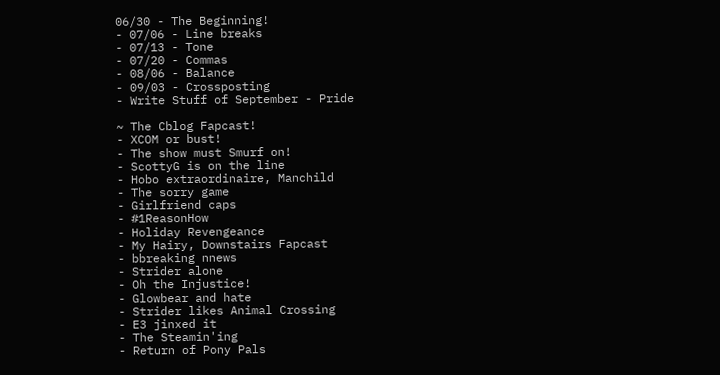06/30 - The Beginning!
- 07/06 - Line breaks
- 07/13 - Tone
- 07/20 - Commas
- 08/06 - Balance
- 09/03 - Crossposting
- Write Stuff of September - Pride

~ The Cblog Fapcast!
- XCOM or bust!
- The show must Smurf on!
- ScottyG is on the line
- Hobo extraordinaire, Manchild
- The sorry game
- Girlfriend caps
- #1ReasonHow
- Holiday Revengeance
- My Hairy, Downstairs Fapcast
- bbreaking nnews
- Strider alone
- Oh the Injustice!
- Glowbear and hate
- Strider likes Animal Crossing
- E3 jinxed it
- The Steamin'ing
- Return of Pony Pals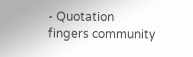- Quotation fingers community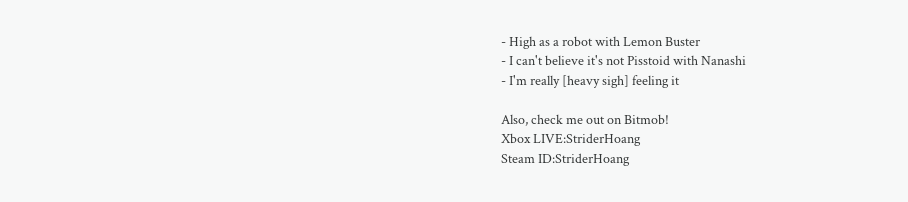- High as a robot with Lemon Buster
- I can't believe it's not Pisstoid with Nanashi
- I'm really [heavy sigh] feeling it

Also, check me out on Bitmob!
Xbox LIVE:StriderHoang
Steam ID:StriderHoang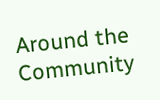Around the Community